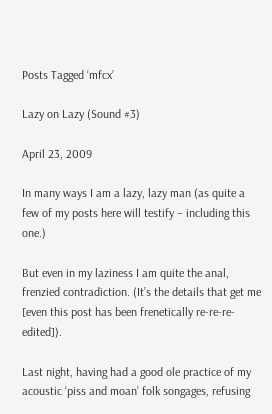Posts Tagged ‘mfcx’

Lazy on Lazy (Sound #3)

April 23, 2009

In many ways I am a lazy, lazy man (as quite a few of my posts here will testify – including this one.)

But even in my laziness I am quite the anal, frenzied contradiction. (It’s the details that get me [even this post has been frenetically re-re-re-edited]).

Last night, having had a good ole practice of my acoustic ‘piss and moan’ folk songages, refusing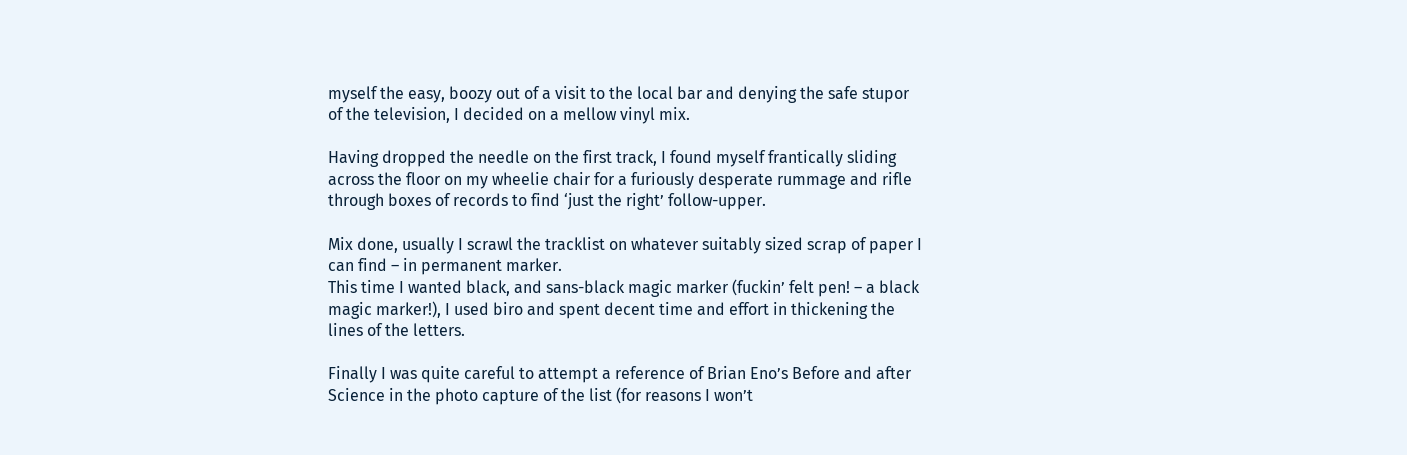myself the easy, boozy out of a visit to the local bar and denying the safe stupor of the television, I decided on a mellow vinyl mix.

Having dropped the needle on the first track, I found myself frantically sliding across the floor on my wheelie chair for a furiously desperate rummage and rifle through boxes of records to find ‘just the right’ follow-upper.

Mix done, usually I scrawl the tracklist on whatever suitably sized scrap of paper I can find – in permanent marker.
This time I wanted black, and sans-black magic marker (fuckin’ felt pen! – a black magic marker!), I used biro and spent decent time and effort in thickening the lines of the letters.

Finally I was quite careful to attempt a reference of Brian Eno’s Before and after Science in the photo capture of the list (for reasons I won’t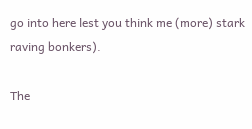go into here lest you think me (more) stark raving bonkers).

The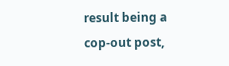result being a cop-out post,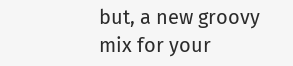but, a new groovy mix for your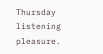Thursday listening pleasure.